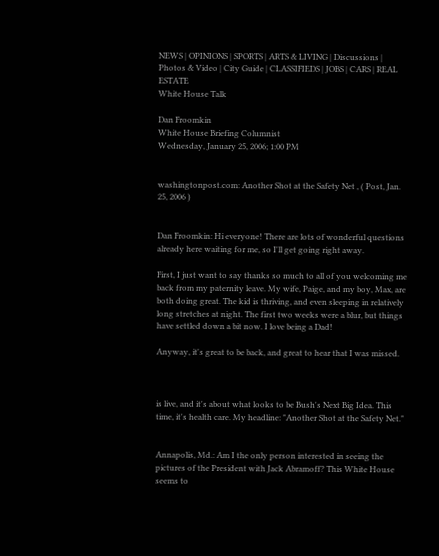NEWS | OPINIONS | SPORTS | ARTS & LIVING | Discussions | Photos & Video | City Guide | CLASSIFIEDS | JOBS | CARS | REAL ESTATE
White House Talk

Dan Froomkin
White House Briefing Columnist
Wednesday, January 25, 2006; 1:00 PM


washingtonpost.com: Another Shot at the Safety Net , ( Post, Jan. 25, 2006 )


Dan Froomkin: Hi everyone! There are lots of wonderful questions already here waiting for me, so I'll get going right away.

First, I just want to say thanks so much to all of you welcoming me back from my paternity leave. My wife, Paige, and my boy, Max, are both doing great. The kid is thriving, and even sleeping in relatively long stretches at night. The first two weeks were a blur, but things have settled down a bit now. I love being a Dad!

Anyway, it's great to be back, and great to hear that I was missed.



is live, and it's about what looks to be Bush's Next Big Idea. This time, it's health care. My headline: "Another Shot at the Safety Net."


Annapolis, Md.: Am I the only person interested in seeing the pictures of the President with Jack Abramoff? This White House seems to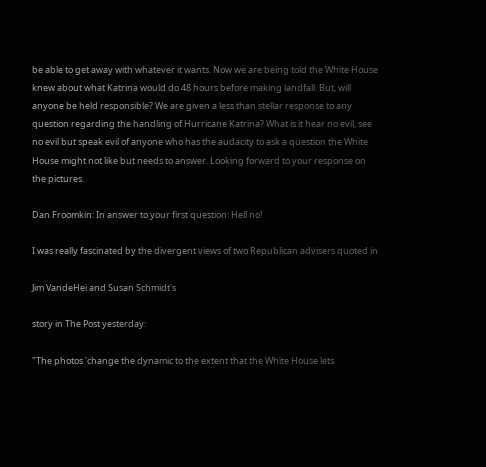be able to get away with whatever it wants. Now we are being told the White House knew about what Katrina would do 48 hours before making landfall. But, will anyone be held responsible? We are given a less than stellar response to any question regarding the handling of Hurricane Katrina? What is it hear no evil, see no evil but speak evil of anyone who has the audacity to ask a question the White House might not like but needs to answer. Looking forward to your response on the pictures.

Dan Froomkin: In answer to your first question: Hell no!

I was really fascinated by the divergent views of two Republican advisers quoted in

Jim VandeHei and Susan Schmidt's

story in The Post yesterday:

"The photos 'change the dynamic to the extent that the White House lets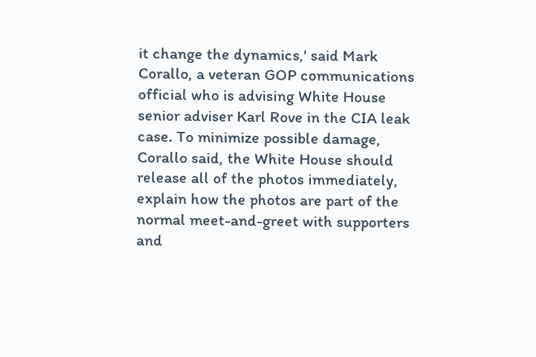it change the dynamics,' said Mark Corallo, a veteran GOP communications official who is advising White House senior adviser Karl Rove in the CIA leak case. To minimize possible damage, Corallo said, the White House should release all of the photos immediately, explain how the photos are part of the normal meet-and-greet with supporters and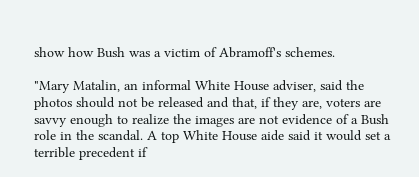show how Bush was a victim of Abramoff's schemes.

"Mary Matalin, an informal White House adviser, said the photos should not be released and that, if they are, voters are savvy enough to realize the images are not evidence of a Bush role in the scandal. A top White House aide said it would set a terrible precedent if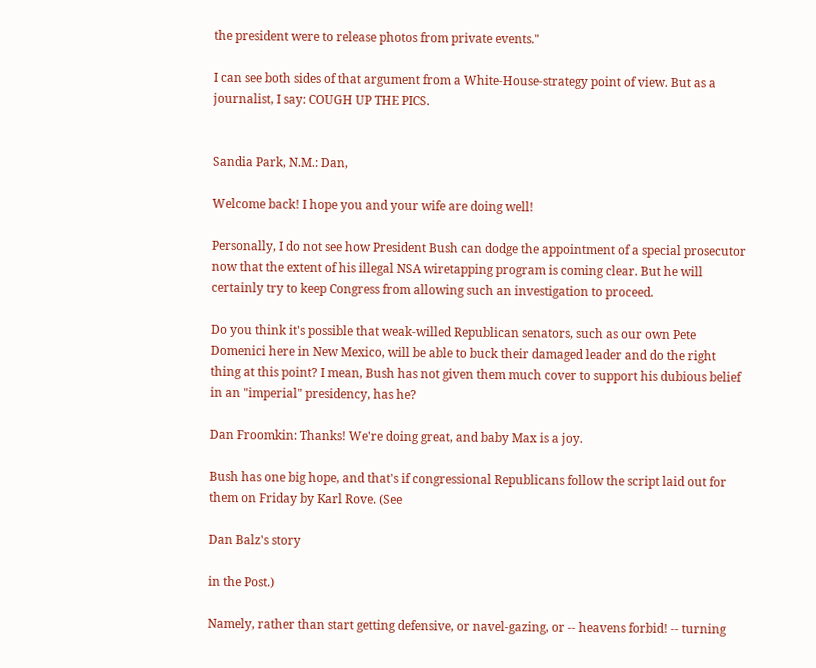the president were to release photos from private events."

I can see both sides of that argument from a White-House-strategy point of view. But as a journalist, I say: COUGH UP THE PICS.


Sandia Park, N.M.: Dan,

Welcome back! I hope you and your wife are doing well!

Personally, I do not see how President Bush can dodge the appointment of a special prosecutor now that the extent of his illegal NSA wiretapping program is coming clear. But he will certainly try to keep Congress from allowing such an investigation to proceed.

Do you think it's possible that weak-willed Republican senators, such as our own Pete Domenici here in New Mexico, will be able to buck their damaged leader and do the right thing at this point? I mean, Bush has not given them much cover to support his dubious belief in an "imperial" presidency, has he?

Dan Froomkin: Thanks! We're doing great, and baby Max is a joy.

Bush has one big hope, and that's if congressional Republicans follow the script laid out for them on Friday by Karl Rove. (See

Dan Balz's story

in the Post.)

Namely, rather than start getting defensive, or navel-gazing, or -- heavens forbid! -- turning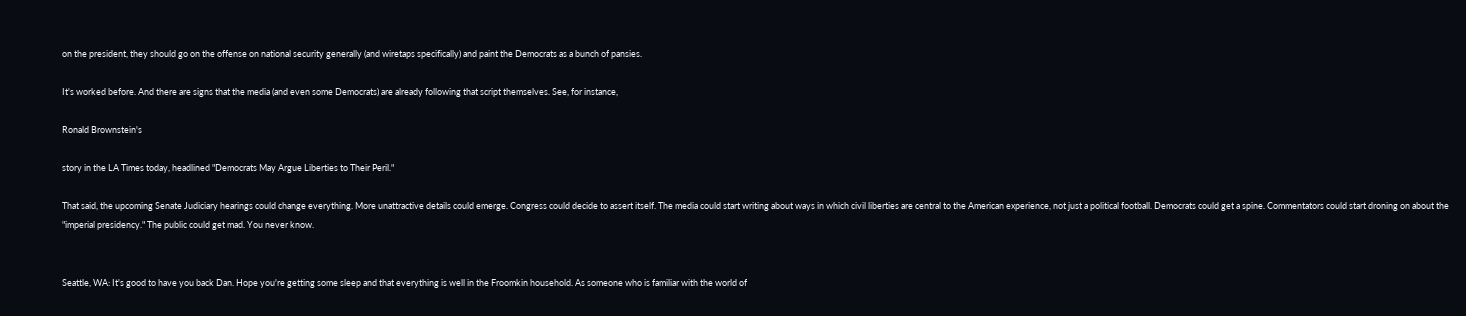on the president, they should go on the offense on national security generally (and wiretaps specifically) and paint the Democrats as a bunch of pansies.

It's worked before. And there are signs that the media (and even some Democrats) are already following that script themselves. See, for instance,

Ronald Brownstein's

story in the LA Times today, headlined "Democrats May Argue Liberties to Their Peril."

That said, the upcoming Senate Judiciary hearings could change everything. More unattractive details could emerge. Congress could decide to assert itself. The media could start writing about ways in which civil liberties are central to the American experience, not just a political football. Democrats could get a spine. Commentators could start droning on about the "imperial presidency." The public could get mad. You never know.


Seattle, WA: It's good to have you back Dan. Hope you're getting some sleep and that everything is well in the Froomkin household. As someone who is familiar with the world of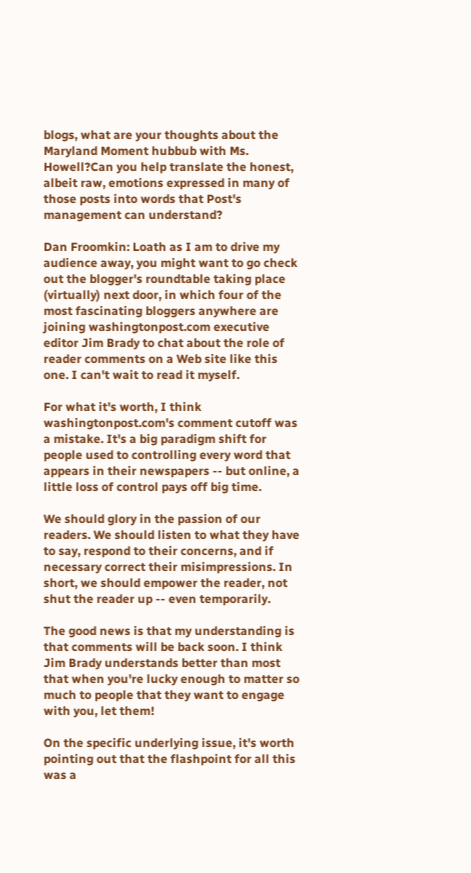blogs, what are your thoughts about the Maryland Moment hubbub with Ms. Howell?Can you help translate the honest, albeit raw, emotions expressed in many of those posts into words that Post's management can understand?

Dan Froomkin: Loath as I am to drive my audience away, you might want to go check out the blogger's roundtable taking place (virtually) next door, in which four of the most fascinating bloggers anywhere are joining washingtonpost.com executive editor Jim Brady to chat about the role of reader comments on a Web site like this one. I can't wait to read it myself.

For what it's worth, I think washingtonpost.com's comment cutoff was a mistake. It's a big paradigm shift for people used to controlling every word that appears in their newspapers -- but online, a little loss of control pays off big time.

We should glory in the passion of our readers. We should listen to what they have to say, respond to their concerns, and if necessary correct their misimpressions. In short, we should empower the reader, not shut the reader up -- even temporarily.

The good news is that my understanding is that comments will be back soon. I think Jim Brady understands better than most that when you're lucky enough to matter so much to people that they want to engage with you, let them!

On the specific underlying issue, it's worth pointing out that the flashpoint for all this was a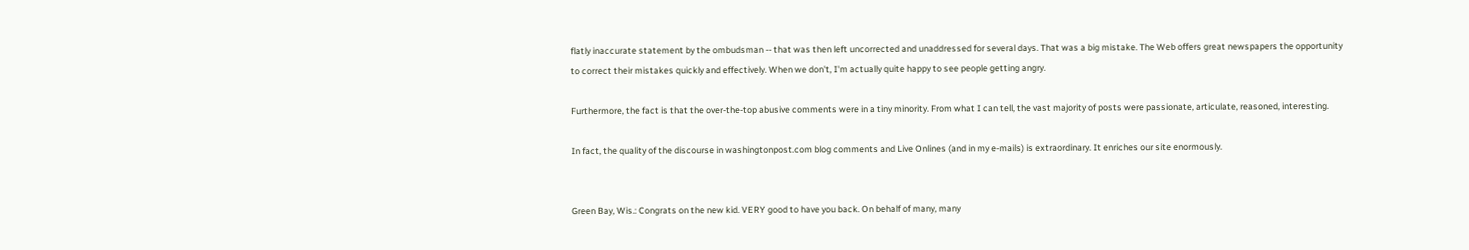flatly inaccurate statement by the ombudsman -- that was then left uncorrected and unaddressed for several days. That was a big mistake. The Web offers great newspapers the opportunity to correct their mistakes quickly and effectively. When we don't, I'm actually quite happy to see people getting angry.

Furthermore, the fact is that the over-the-top abusive comments were in a tiny minority. From what I can tell, the vast majority of posts were passionate, articulate, reasoned, interesting.

In fact, the quality of the discourse in washingtonpost.com blog comments and Live Onlines (and in my e-mails) is extraordinary. It enriches our site enormously.


Green Bay, Wis.: Congrats on the new kid. VERY good to have you back. On behalf of many, many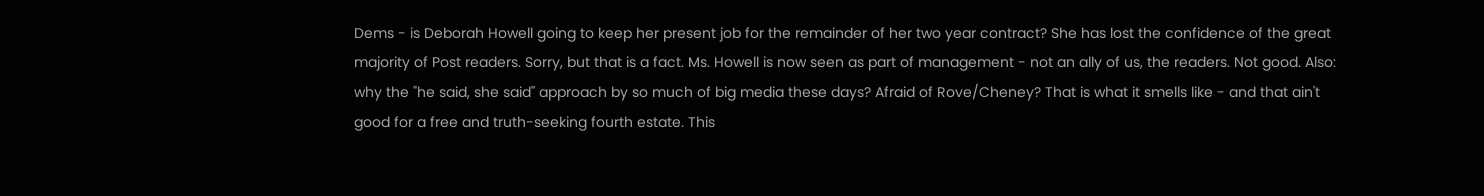Dems - is Deborah Howell going to keep her present job for the remainder of her two year contract? She has lost the confidence of the great majority of Post readers. Sorry, but that is a fact. Ms. Howell is now seen as part of management - not an ally of us, the readers. Not good. Also: why the "he said, she said" approach by so much of big media these days? Afraid of Rove/Cheney? That is what it smells like - and that ain't good for a free and truth-seeking fourth estate. This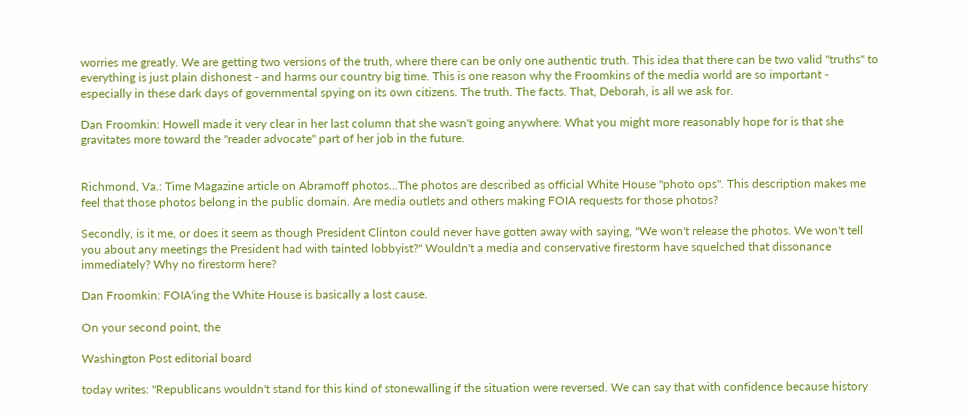worries me greatly. We are getting two versions of the truth, where there can be only one authentic truth. This idea that there can be two valid "truths" to everything is just plain dishonest - and harms our country big time. This is one reason why the Froomkins of the media world are so important - especially in these dark days of governmental spying on its own citizens. The truth. The facts. That, Deborah, is all we ask for.

Dan Froomkin: Howell made it very clear in her last column that she wasn't going anywhere. What you might more reasonably hope for is that she gravitates more toward the "reader advocate" part of her job in the future.


Richmond, Va.: Time Magazine article on Abramoff photos...The photos are described as official White House "photo ops". This description makes me feel that those photos belong in the public domain. Are media outlets and others making FOIA requests for those photos?

Secondly, is it me, or does it seem as though President Clinton could never have gotten away with saying, "We won't release the photos. We won't tell you about any meetings the President had with tainted lobbyist?" Wouldn't a media and conservative firestorm have squelched that dissonance immediately? Why no firestorm here?

Dan Froomkin: FOIA'ing the White House is basically a lost cause.

On your second point, the

Washington Post editorial board

today writes: "Republicans wouldn't stand for this kind of stonewalling if the situation were reversed. We can say that with confidence because history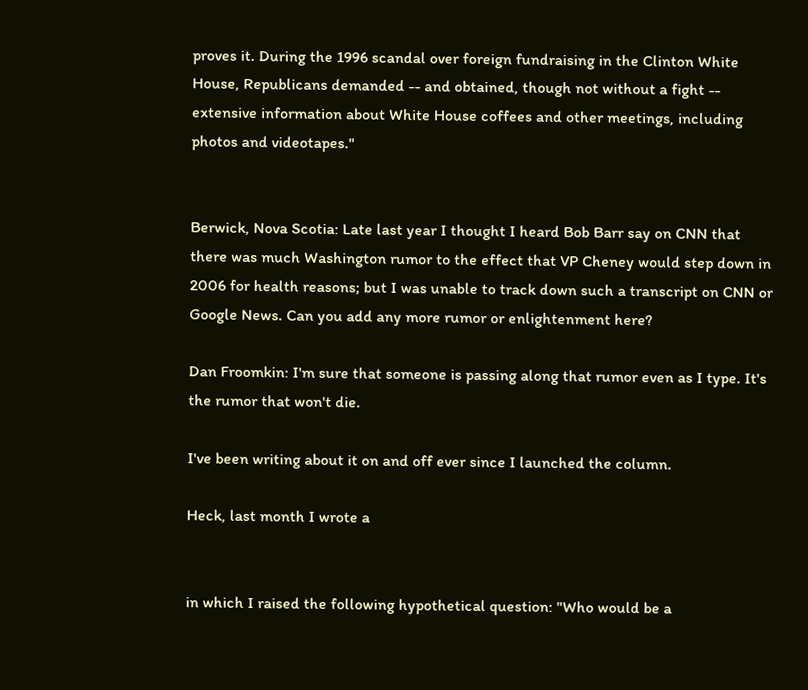proves it. During the 1996 scandal over foreign fundraising in the Clinton White House, Republicans demanded -- and obtained, though not without a fight -- extensive information about White House coffees and other meetings, including photos and videotapes."


Berwick, Nova Scotia: Late last year I thought I heard Bob Barr say on CNN that there was much Washington rumor to the effect that VP Cheney would step down in 2006 for health reasons; but I was unable to track down such a transcript on CNN or Google News. Can you add any more rumor or enlightenment here?

Dan Froomkin: I'm sure that someone is passing along that rumor even as I type. It's the rumor that won't die.

I've been writing about it on and off ever since I launched the column.

Heck, last month I wrote a


in which I raised the following hypothetical question: "Who would be a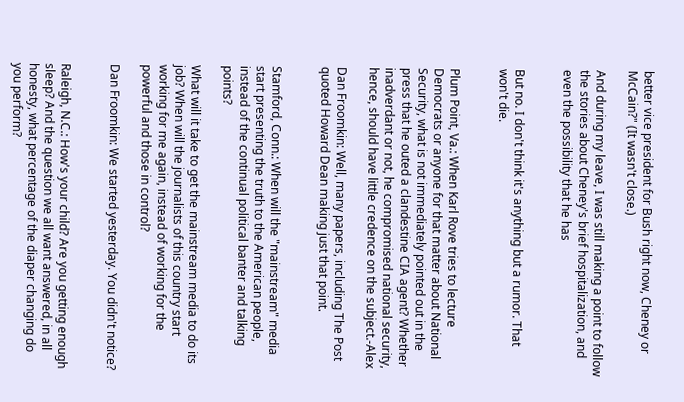better vice president for Bush right now, Cheney or McCain?" (It wasn't close.)

And during my leave, I was still making a point to follow the stories about Cheney's brief hospitalization, and even the possibility that he has


But no. I don't think it's anything but a rumor. That won't die.


Plum Point, Va.: When Karl Rove tries to lecture Democrats or anyone for that matter about National Security, what is not immediately pointed out in the press that he outed a clandestine CIA agent? Whether inadverdant or not, he compromised national security, hence, should have little credence on the subject.-Alex

Dan Froomkin: Well, many papers, including The Post quoted Howard Dean making just that point.


Stamford, Conn.: When will the "mainstream" media start presenting the truth to the American people, instead of the continual political banter and talking points?

What will it take to get the mainstream media to do its job? When will the journalists of this country start working for me again, instead of working for the powerful and those in control?

Dan Froomkin: We started yesterday. You didn't notice?


Raleigh, N.C.: How's your child? Are you getting enough sleep? And the question we all want answered, in all honesty, what percentage of the diaper changing do you perform?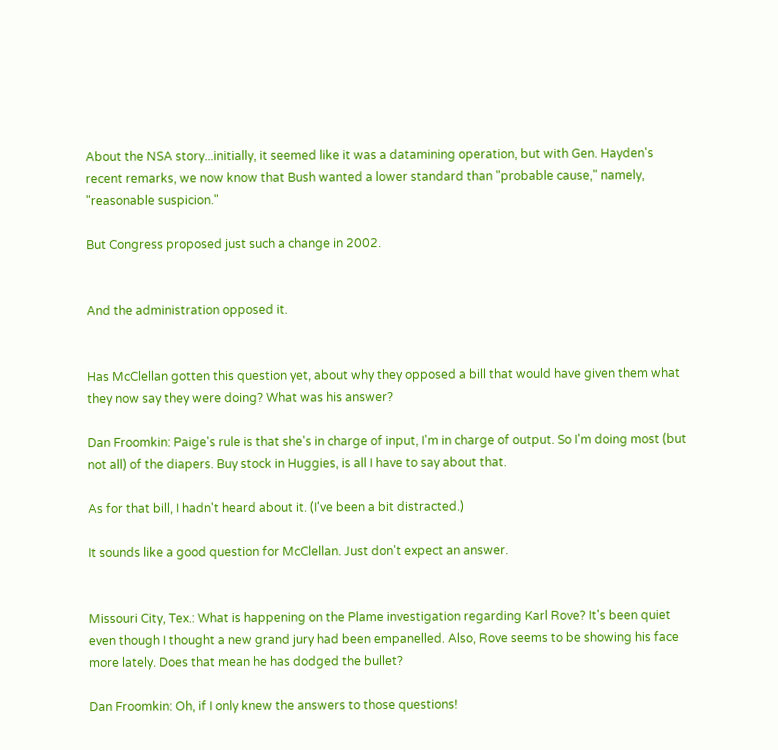About the NSA story...initially, it seemed like it was a datamining operation, but with Gen. Hayden's recent remarks, we now know that Bush wanted a lower standard than "probable cause," namely, "reasonable suspicion."

But Congress proposed just such a change in 2002.


And the administration opposed it.


Has McClellan gotten this question yet, about why they opposed a bill that would have given them what they now say they were doing? What was his answer?

Dan Froomkin: Paige's rule is that she's in charge of input, I'm in charge of output. So I'm doing most (but not all) of the diapers. Buy stock in Huggies, is all I have to say about that.

As for that bill, I hadn't heard about it. (I've been a bit distracted.)

It sounds like a good question for McClellan. Just don't expect an answer.


Missouri City, Tex.: What is happening on the Plame investigation regarding Karl Rove? It's been quiet even though I thought a new grand jury had been empanelled. Also, Rove seems to be showing his face more lately. Does that mean he has dodged the bullet?

Dan Froomkin: Oh, if I only knew the answers to those questions!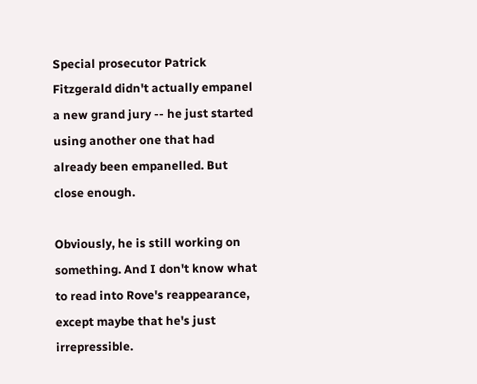Special prosecutor Patrick Fitzgerald didn't actually empanel a new grand jury -- he just started using another one that had already been empanelled. But close enough.

Obviously, he is still working on something. And I don't know what to read into Rove's reappearance, except maybe that he's just irrepressible.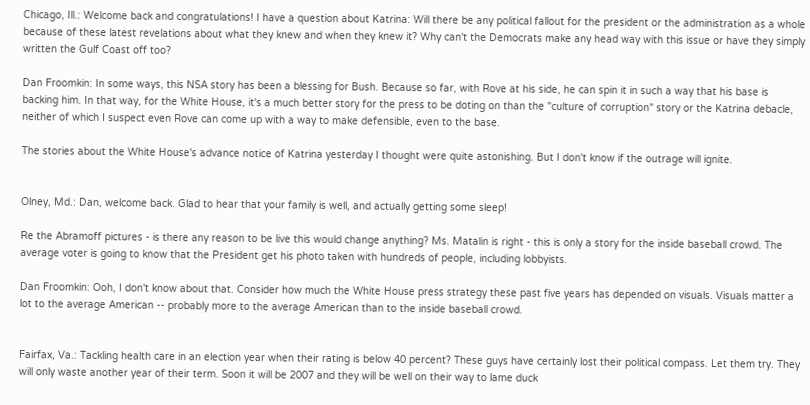Chicago, Ill.: Welcome back and congratulations! I have a question about Katrina: Will there be any political fallout for the president or the administration as a whole because of these latest revelations about what they knew and when they knew it? Why can't the Democrats make any head way with this issue or have they simply written the Gulf Coast off too?

Dan Froomkin: In some ways, this NSA story has been a blessing for Bush. Because so far, with Rove at his side, he can spin it in such a way that his base is backing him. In that way, for the White House, it's a much better story for the press to be doting on than the "culture of corruption" story or the Katrina debacle, neither of which I suspect even Rove can come up with a way to make defensible, even to the base.

The stories about the White House's advance notice of Katrina yesterday I thought were quite astonishing. But I don't know if the outrage will ignite.


Olney, Md.: Dan, welcome back. Glad to hear that your family is well, and actually getting some sleep!

Re the Abramoff pictures - is there any reason to be live this would change anything? Ms. Matalin is right - this is only a story for the inside baseball crowd. The average voter is going to know that the President get his photo taken with hundreds of people, including lobbyists.

Dan Froomkin: Ooh, I don't know about that. Consider how much the White House press strategy these past five years has depended on visuals. Visuals matter a lot to the average American -- probably more to the average American than to the inside baseball crowd.


Fairfax, Va.: Tackling health care in an election year when their rating is below 40 percent? These guys have certainly lost their political compass. Let them try. They will only waste another year of their term. Soon it will be 2007 and they will be well on their way to lame duck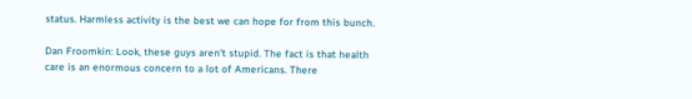status. Harmless activity is the best we can hope for from this bunch.

Dan Froomkin: Look, these guys aren't stupid. The fact is that health care is an enormous concern to a lot of Americans. There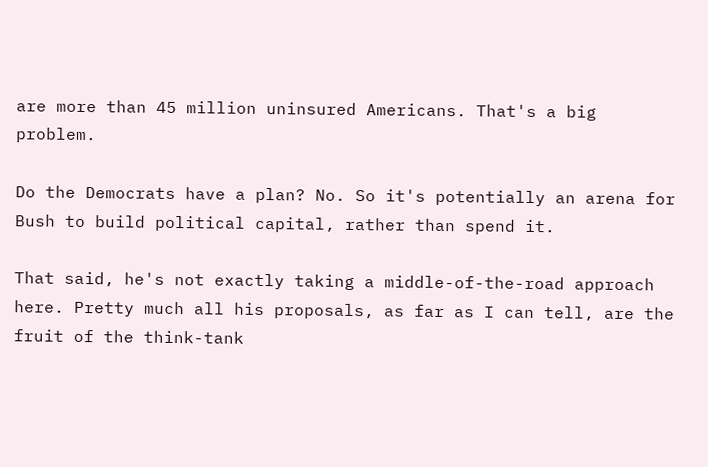are more than 45 million uninsured Americans. That's a big problem.

Do the Democrats have a plan? No. So it's potentially an arena for Bush to build political capital, rather than spend it.

That said, he's not exactly taking a middle-of-the-road approach here. Pretty much all his proposals, as far as I can tell, are the fruit of the think-tank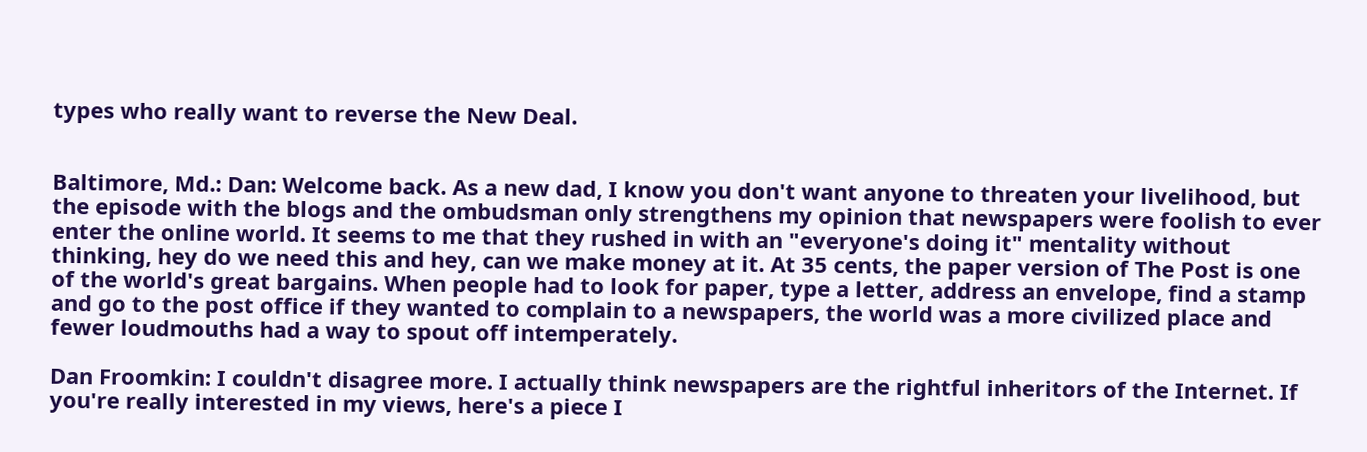types who really want to reverse the New Deal.


Baltimore, Md.: Dan: Welcome back. As a new dad, I know you don't want anyone to threaten your livelihood, but the episode with the blogs and the ombudsman only strengthens my opinion that newspapers were foolish to ever enter the online world. It seems to me that they rushed in with an "everyone's doing it" mentality without thinking, hey do we need this and hey, can we make money at it. At 35 cents, the paper version of The Post is one of the world's great bargains. When people had to look for paper, type a letter, address an envelope, find a stamp and go to the post office if they wanted to complain to a newspapers, the world was a more civilized place and fewer loudmouths had a way to spout off intemperately.

Dan Froomkin: I couldn't disagree more. I actually think newspapers are the rightful inheritors of the Internet. If you're really interested in my views, here's a piece I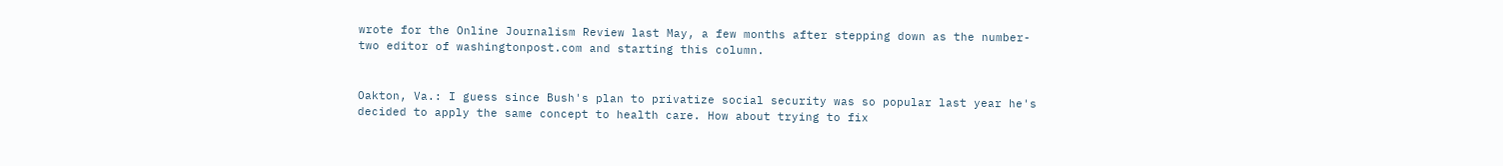wrote for the Online Journalism Review last May, a few months after stepping down as the number-two editor of washingtonpost.com and starting this column.


Oakton, Va.: I guess since Bush's plan to privatize social security was so popular last year he's decided to apply the same concept to health care. How about trying to fix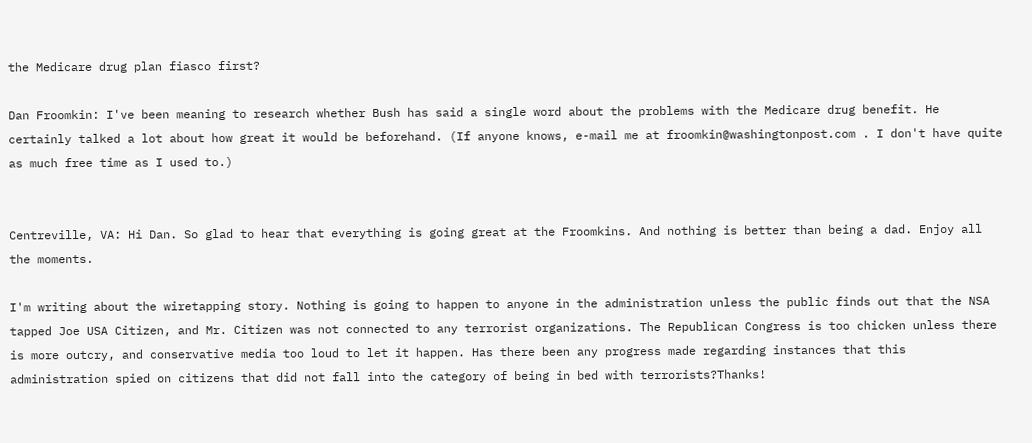the Medicare drug plan fiasco first?

Dan Froomkin: I've been meaning to research whether Bush has said a single word about the problems with the Medicare drug benefit. He certainly talked a lot about how great it would be beforehand. (If anyone knows, e-mail me at froomkin@washingtonpost.com . I don't have quite as much free time as I used to.)


Centreville, VA: Hi Dan. So glad to hear that everything is going great at the Froomkins. And nothing is better than being a dad. Enjoy all the moments.

I'm writing about the wiretapping story. Nothing is going to happen to anyone in the administration unless the public finds out that the NSA tapped Joe USA Citizen, and Mr. Citizen was not connected to any terrorist organizations. The Republican Congress is too chicken unless there is more outcry, and conservative media too loud to let it happen. Has there been any progress made regarding instances that this administration spied on citizens that did not fall into the category of being in bed with terrorists?Thanks!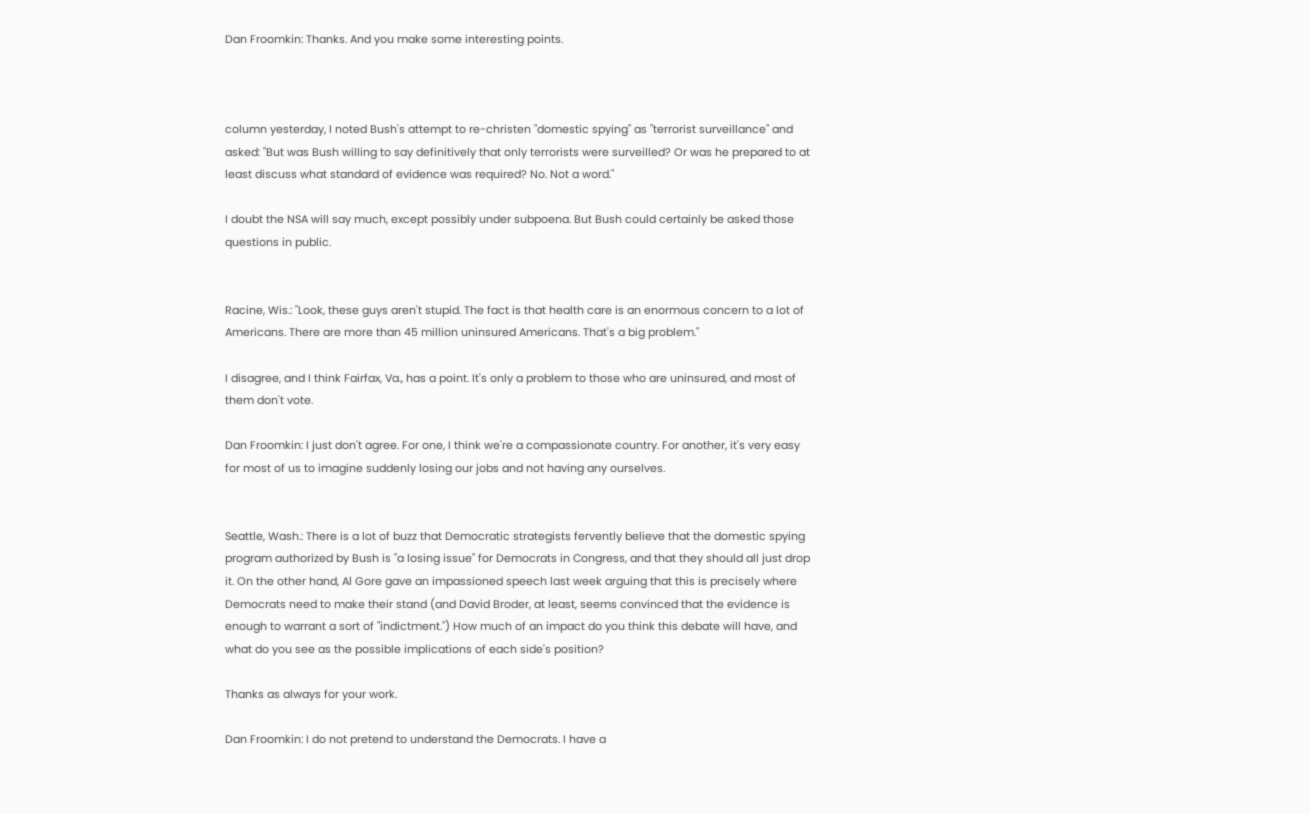Dan Froomkin: Thanks. And you make some interesting points.



column yesterday, I noted Bush's attempt to re-christen "domestic spying" as "terrorist surveillance" and asked: "But was Bush willing to say definitively that only terrorists were surveilled? Or was he prepared to at least discuss what standard of evidence was required? No. Not a word."

I doubt the NSA will say much, except possibly under subpoena. But Bush could certainly be asked those questions in public.


Racine, Wis.: "Look, these guys aren't stupid. The fact is that health care is an enormous concern to a lot of Americans. There are more than 45 million uninsured Americans. That's a big problem."

I disagree, and I think Fairfax, Va., has a point. It's only a problem to those who are uninsured, and most of them don't vote.

Dan Froomkin: I just don't agree. For one, I think we're a compassionate country. For another, it's very easy for most of us to imagine suddenly losing our jobs and not having any ourselves.


Seattle, Wash.: There is a lot of buzz that Democratic strategists fervently believe that the domestic spying program authorized by Bush is "a losing issue" for Democrats in Congress, and that they should all just drop it. On the other hand, Al Gore gave an impassioned speech last week arguing that this is precisely where Democrats need to make their stand (and David Broder, at least, seems convinced that the evidence is enough to warrant a sort of "indictment.") How much of an impact do you think this debate will have, and what do you see as the possible implications of each side's position?

Thanks as always for your work.

Dan Froomkin: I do not pretend to understand the Democrats. I have a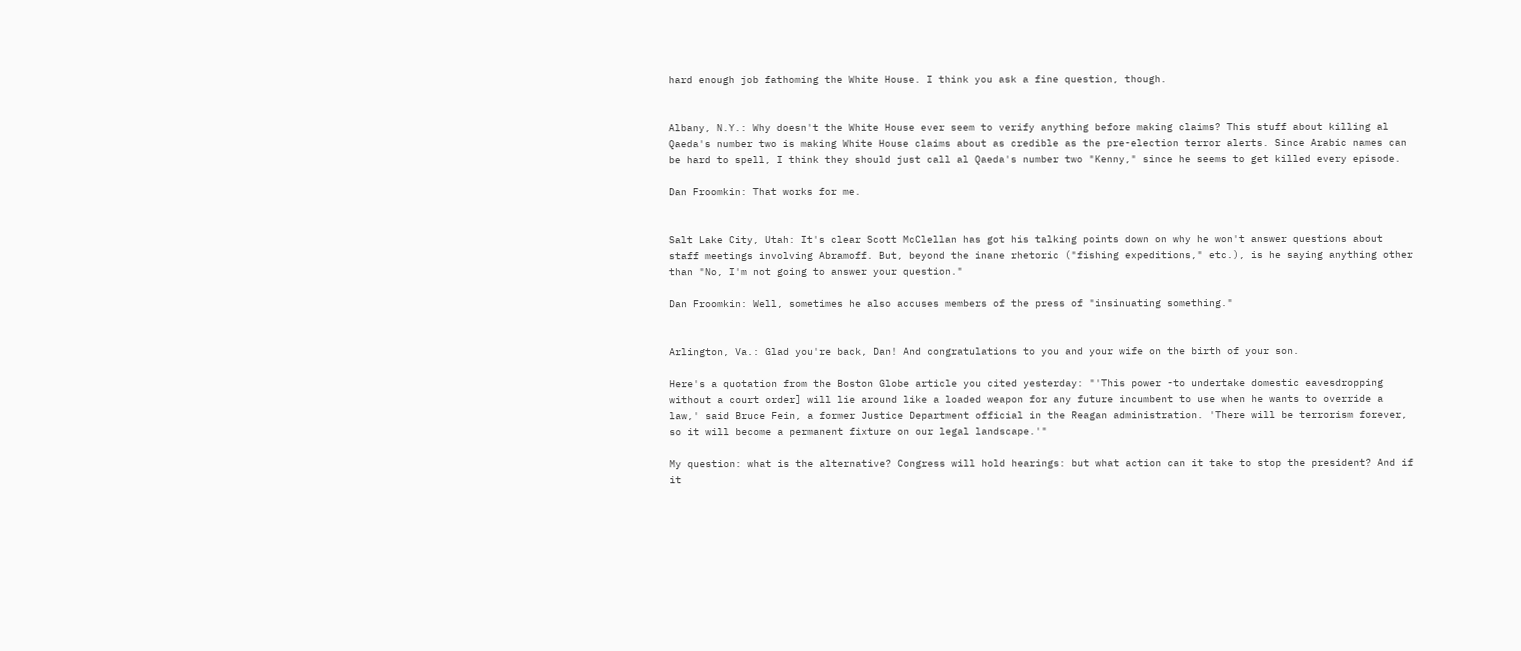hard enough job fathoming the White House. I think you ask a fine question, though.


Albany, N.Y.: Why doesn't the White House ever seem to verify anything before making claims? This stuff about killing al Qaeda's number two is making White House claims about as credible as the pre-election terror alerts. Since Arabic names can be hard to spell, I think they should just call al Qaeda's number two "Kenny," since he seems to get killed every episode.

Dan Froomkin: That works for me.


Salt Lake City, Utah: It's clear Scott McClellan has got his talking points down on why he won't answer questions about staff meetings involving Abramoff. But, beyond the inane rhetoric ("fishing expeditions," etc.), is he saying anything other than "No, I'm not going to answer your question."

Dan Froomkin: Well, sometimes he also accuses members of the press of "insinuating something."


Arlington, Va.: Glad you're back, Dan! And congratulations to you and your wife on the birth of your son.

Here's a quotation from the Boston Globe article you cited yesterday: "'This power -to undertake domestic eavesdropping without a court order] will lie around like a loaded weapon for any future incumbent to use when he wants to override a law,' said Bruce Fein, a former Justice Department official in the Reagan administration. 'There will be terrorism forever, so it will become a permanent fixture on our legal landscape.'"

My question: what is the alternative? Congress will hold hearings: but what action can it take to stop the president? And if it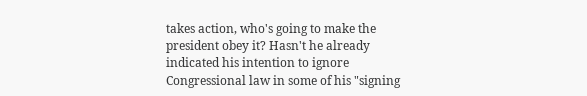takes action, who's going to make the president obey it? Hasn't he already indicated his intention to ignore Congressional law in some of his "signing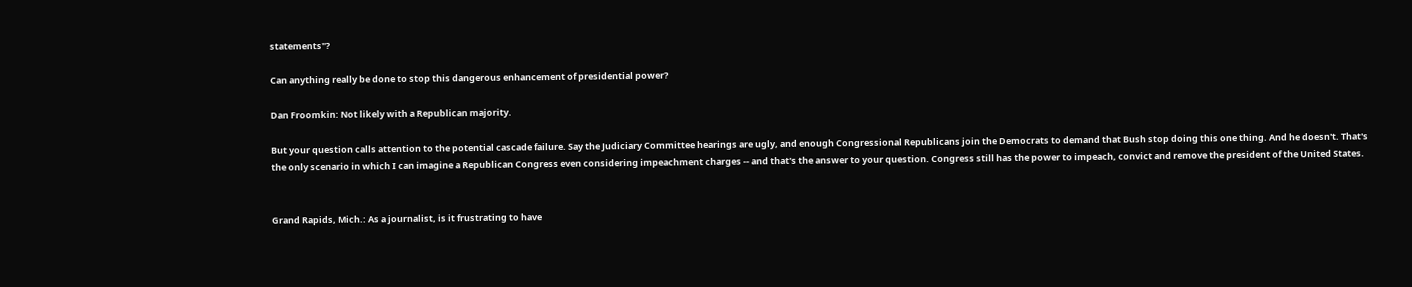statements"?

Can anything really be done to stop this dangerous enhancement of presidential power?

Dan Froomkin: Not likely with a Republican majority.

But your question calls attention to the potential cascade failure. Say the Judiciary Committee hearings are ugly, and enough Congressional Republicans join the Democrats to demand that Bush stop doing this one thing. And he doesn't. That's the only scenario in which I can imagine a Republican Congress even considering impeachment charges -- and that's the answer to your question. Congress still has the power to impeach, convict and remove the president of the United States.


Grand Rapids, Mich.: As a journalist, is it frustrating to have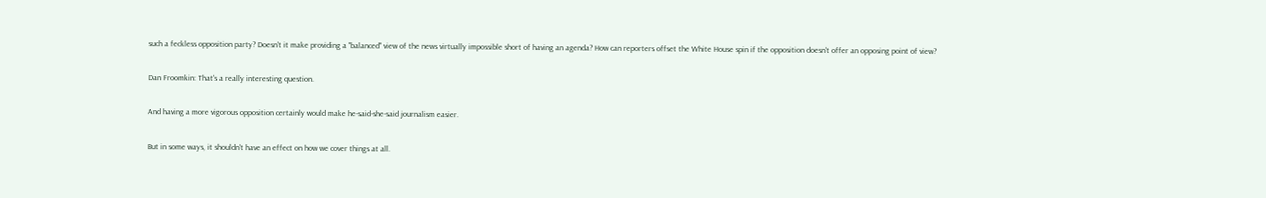such a feckless opposition party? Doesn't it make providing a "balanced" view of the news virtually impossible short of having an agenda? How can reporters offset the White House spin if the opposition doesn't offer an opposing point of view?

Dan Froomkin: That's a really interesting question.

And having a more vigorous opposition certainly would make he-said-she-said journalism easier.

But in some ways, it shouldn't have an effect on how we cover things at all.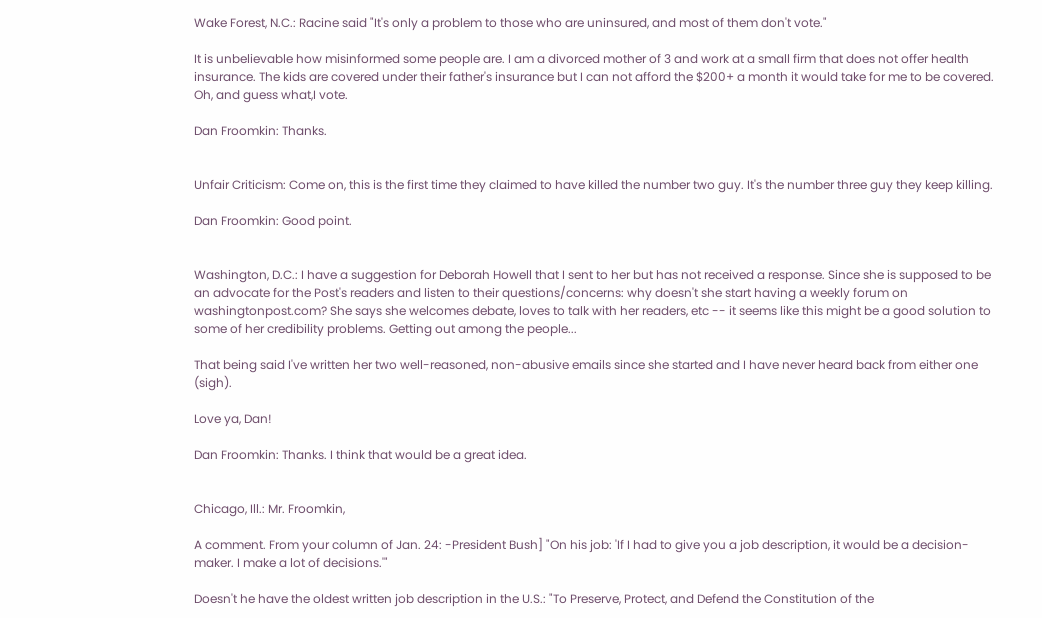Wake Forest, N.C.: Racine said "It's only a problem to those who are uninsured, and most of them don't vote."

It is unbelievable how misinformed some people are. I am a divorced mother of 3 and work at a small firm that does not offer health insurance. The kids are covered under their father's insurance but I can not afford the $200+ a month it would take for me to be covered. Oh, and guess what,I vote.

Dan Froomkin: Thanks.


Unfair Criticism: Come on, this is the first time they claimed to have killed the number two guy. It's the number three guy they keep killing.

Dan Froomkin: Good point.


Washington, D.C.: I have a suggestion for Deborah Howell that I sent to her but has not received a response. Since she is supposed to be an advocate for the Post's readers and listen to their questions/concerns: why doesn't she start having a weekly forum on washingtonpost.com? She says she welcomes debate, loves to talk with her readers, etc -- it seems like this might be a good solution to some of her credibility problems. Getting out among the people...

That being said I've written her two well-reasoned, non-abusive emails since she started and I have never heard back from either one (sigh).

Love ya, Dan!

Dan Froomkin: Thanks. I think that would be a great idea.


Chicago, Ill.: Mr. Froomkin,

A comment. From your column of Jan. 24: -President Bush] "On his job: 'If I had to give you a job description, it would be a decision-maker. I make a lot of decisions.'"

Doesn't he have the oldest written job description in the U.S.: "To Preserve, Protect, and Defend the Constitution of the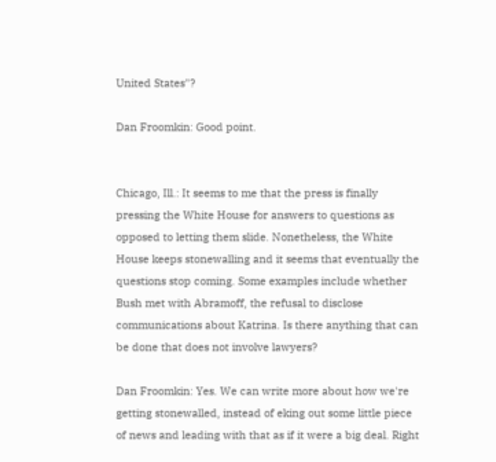United States"?

Dan Froomkin: Good point.


Chicago, Ill.: It seems to me that the press is finally pressing the White House for answers to questions as opposed to letting them slide. Nonetheless, the White House keeps stonewalling and it seems that eventually the questions stop coming. Some examples include whether Bush met with Abramoff, the refusal to disclose communications about Katrina. Is there anything that can be done that does not involve lawyers?

Dan Froomkin: Yes. We can write more about how we're getting stonewalled, instead of eking out some little piece of news and leading with that as if it were a big deal. Right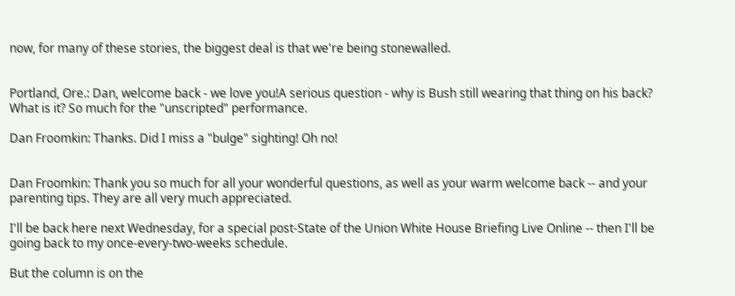now, for many of these stories, the biggest deal is that we're being stonewalled.


Portland, Ore.: Dan, welcome back - we love you!A serious question - why is Bush still wearing that thing on his back? What is it? So much for the "unscripted" performance.

Dan Froomkin: Thanks. Did I miss a "bulge" sighting! Oh no!


Dan Froomkin: Thank you so much for all your wonderful questions, as well as your warm welcome back -- and your parenting tips. They are all very much appreciated.

I'll be back here next Wednesday, for a special post-State of the Union White House Briefing Live Online -- then I'll be going back to my once-every-two-weeks schedule.

But the column is on the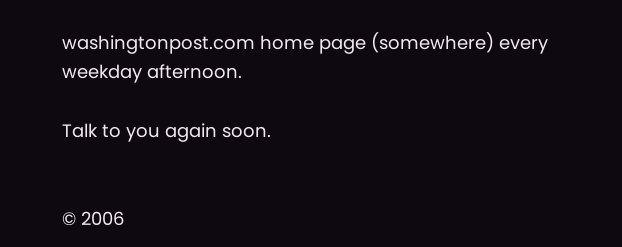washingtonpost.com home page (somewhere) every weekday afternoon.

Talk to you again soon.


© 2006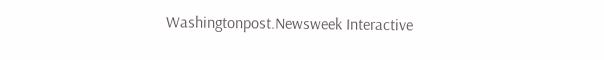Washingtonpost.Newsweek Interactive